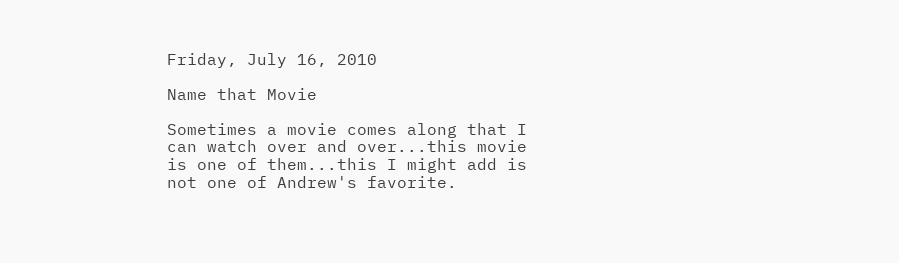Friday, July 16, 2010

Name that Movie

Sometimes a movie comes along that I can watch over and over...this movie is one of them...this I might add is not one of Andrew's favorite.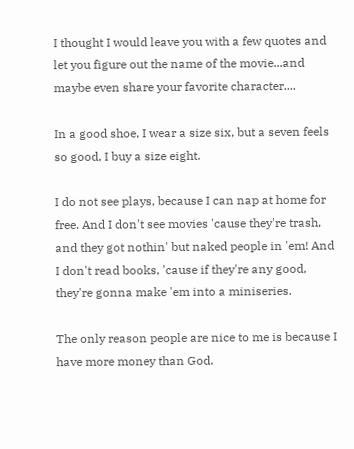I thought I would leave you with a few quotes and let you figure out the name of the movie...and maybe even share your favorite character....

In a good shoe, I wear a size six, but a seven feels so good, I buy a size eight.

I do not see plays, because I can nap at home for free. And I don't see movies 'cause they're trash, and they got nothin' but naked people in 'em! And I don't read books, 'cause if they're any good, they're gonna make 'em into a miniseries.

The only reason people are nice to me is because I have more money than God.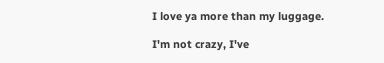I love ya more than my luggage.

I'm not crazy, I've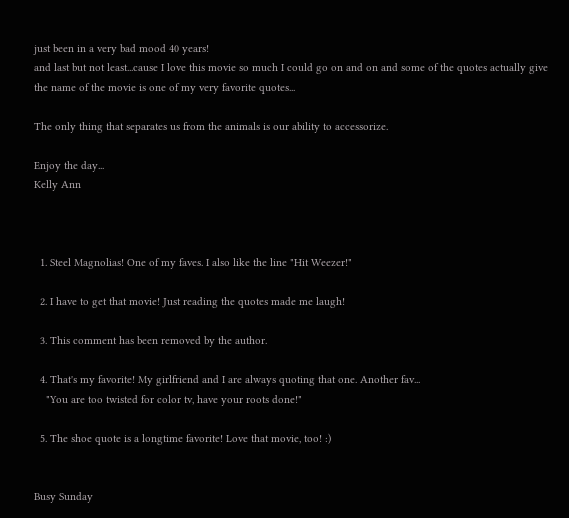just been in a very bad mood 40 years!
and last but not least...cause I love this movie so much I could go on and on and some of the quotes actually give the name of the movie is one of my very favorite quotes...

The only thing that separates us from the animals is our ability to accessorize.

Enjoy the day...
Kelly Ann



  1. Steel Magnolias! One of my faves. I also like the line "Hit Weezer!"

  2. I have to get that movie! Just reading the quotes made me laugh!

  3. This comment has been removed by the author.

  4. That's my favorite! My girlfriend and I are always quoting that one. Another fav...
    "You are too twisted for color tv, have your roots done!"

  5. The shoe quote is a longtime favorite! Love that movie, too! :)


Busy Sunday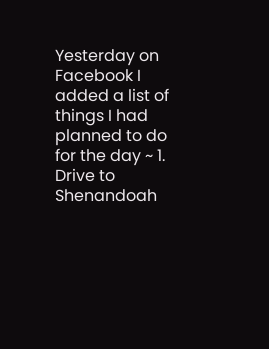Yesterday on Facebook I added a list of things I had planned to do for the day ~ 1. Drive to Shenandoah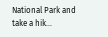National Park and take a hik...